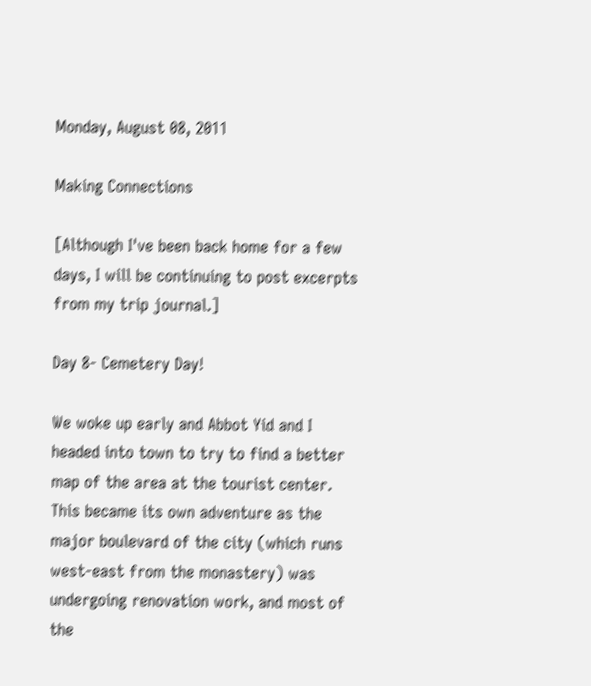Monday, August 08, 2011

Making Connections

[Although I've been back home for a few days, I will be continuing to post excerpts from my trip journal.]

Day 8- Cemetery Day!

We woke up early and Abbot Yid and I headed into town to try to find a better map of the area at the tourist center. This became its own adventure as the major boulevard of the city (which runs west-east from the monastery) was undergoing renovation work, and most of the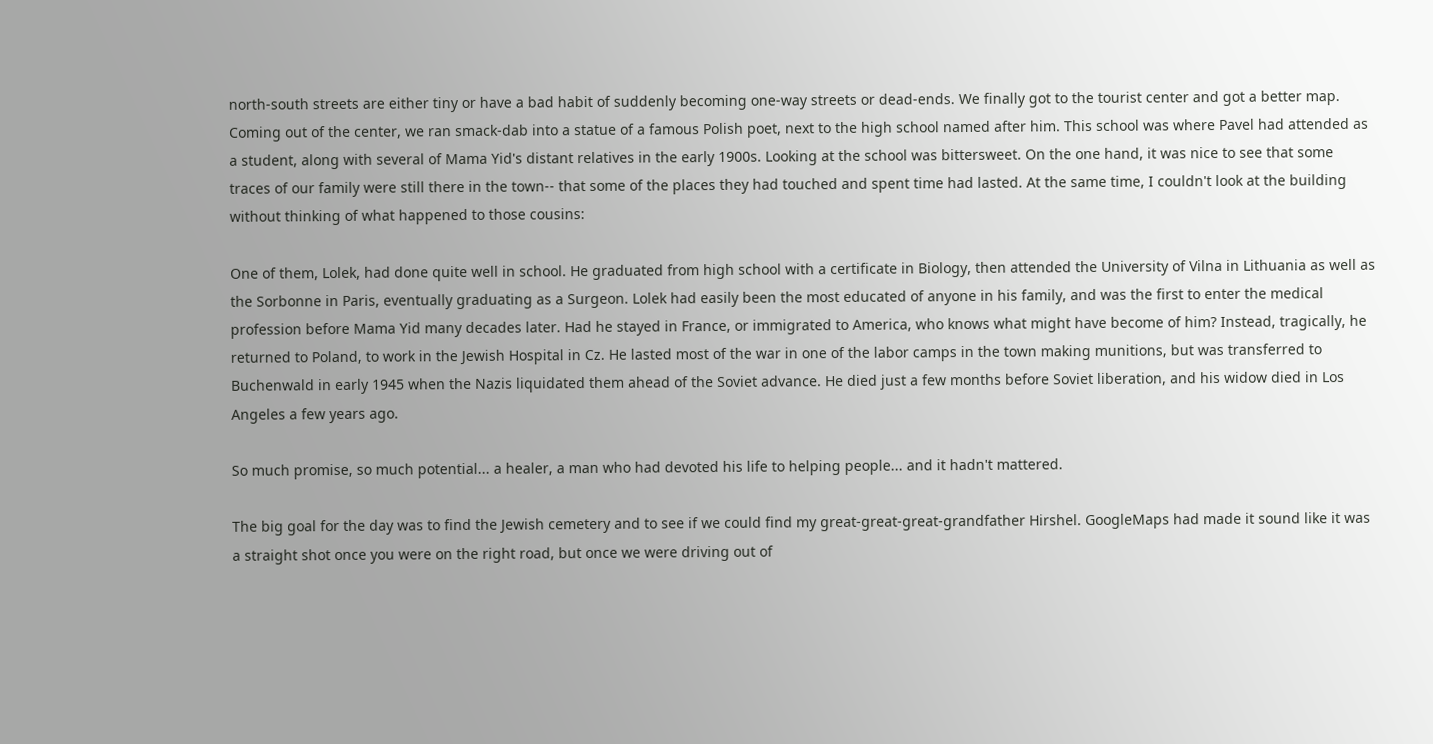north-south streets are either tiny or have a bad habit of suddenly becoming one-way streets or dead-ends. We finally got to the tourist center and got a better map. Coming out of the center, we ran smack-dab into a statue of a famous Polish poet, next to the high school named after him. This school was where Pavel had attended as a student, along with several of Mama Yid's distant relatives in the early 1900s. Looking at the school was bittersweet. On the one hand, it was nice to see that some traces of our family were still there in the town-- that some of the places they had touched and spent time had lasted. At the same time, I couldn't look at the building without thinking of what happened to those cousins:

One of them, Lolek, had done quite well in school. He graduated from high school with a certificate in Biology, then attended the University of Vilna in Lithuania as well as the Sorbonne in Paris, eventually graduating as a Surgeon. Lolek had easily been the most educated of anyone in his family, and was the first to enter the medical profession before Mama Yid many decades later. Had he stayed in France, or immigrated to America, who knows what might have become of him? Instead, tragically, he returned to Poland, to work in the Jewish Hospital in Cz. He lasted most of the war in one of the labor camps in the town making munitions, but was transferred to Buchenwald in early 1945 when the Nazis liquidated them ahead of the Soviet advance. He died just a few months before Soviet liberation, and his widow died in Los Angeles a few years ago.

So much promise, so much potential... a healer, a man who had devoted his life to helping people... and it hadn't mattered.

The big goal for the day was to find the Jewish cemetery and to see if we could find my great-great-great-grandfather Hirshel. GoogleMaps had made it sound like it was a straight shot once you were on the right road, but once we were driving out of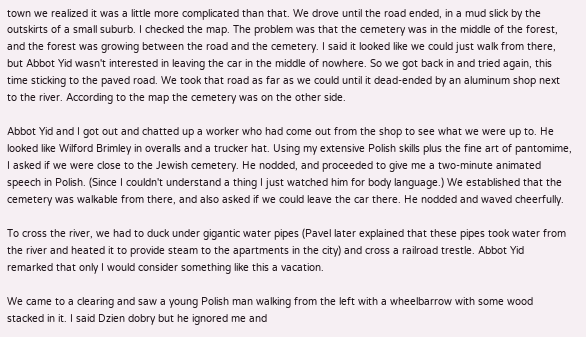town we realized it was a little more complicated than that. We drove until the road ended, in a mud slick by the outskirts of a small suburb. I checked the map. The problem was that the cemetery was in the middle of the forest, and the forest was growing between the road and the cemetery. I said it looked like we could just walk from there, but Abbot Yid wasn't interested in leaving the car in the middle of nowhere. So we got back in and tried again, this time sticking to the paved road. We took that road as far as we could until it dead-ended by an aluminum shop next to the river. According to the map the cemetery was on the other side.

Abbot Yid and I got out and chatted up a worker who had come out from the shop to see what we were up to. He looked like Wilford Brimley in overalls and a trucker hat. Using my extensive Polish skills plus the fine art of pantomime, I asked if we were close to the Jewish cemetery. He nodded, and proceeded to give me a two-minute animated speech in Polish. (Since I couldn't understand a thing I just watched him for body language.) We established that the cemetery was walkable from there, and also asked if we could leave the car there. He nodded and waved cheerfully.

To cross the river, we had to duck under gigantic water pipes (Pavel later explained that these pipes took water from the river and heated it to provide steam to the apartments in the city) and cross a railroad trestle. Abbot Yid remarked that only I would consider something like this a vacation.

We came to a clearing and saw a young Polish man walking from the left with a wheelbarrow with some wood stacked in it. I said Dzien dobry but he ignored me and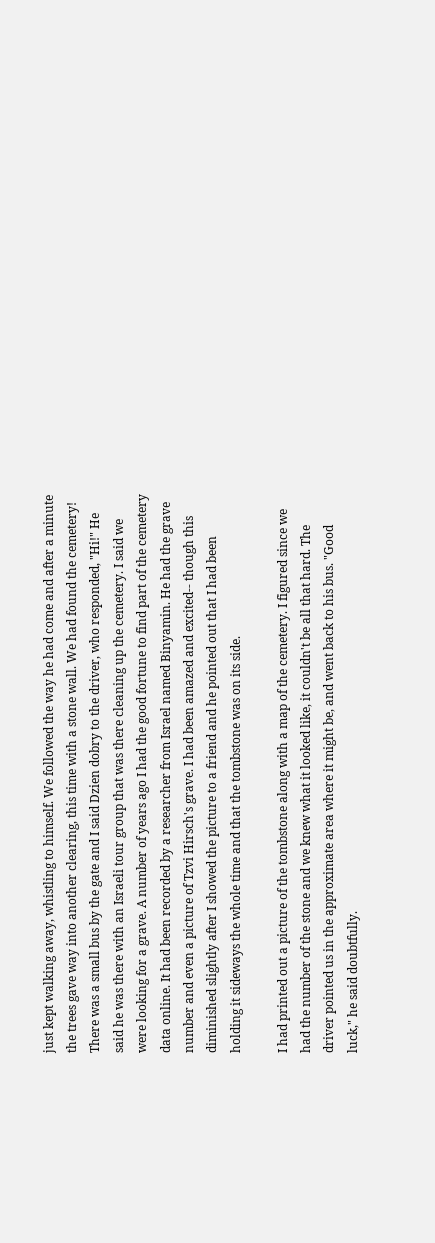just kept walking away, whistling to himself. We followed the way he had come and after a minute the trees gave way into another clearing, this time with a stone wall. We had found the cemetery! There was a small bus by the gate and I said Dzien dobry to the driver, who responded, "Hi!" He said he was there with an Israeli tour group that was there cleaning up the cemetery. I said we were looking for a grave. A number of years ago I had the good fortune to find part of the cemetery data online. It had been recorded by a researcher from Israel named Binyamin. He had the grave number and even a picture of Tzvi Hirsch's grave. I had been amazed and excited-- though this diminished slightly after I showed the picture to a friend and he pointed out that I had been holding it sideways the whole time and that the tombstone was on its side.

I had printed out a picture of the tombstone along with a map of the cemetery. I figured since we had the number of the stone and we knew what it looked like, it couldn't be all that hard. The driver pointed us in the approximate area where it might be, and went back to his bus. "Good luck," he said doubtfully.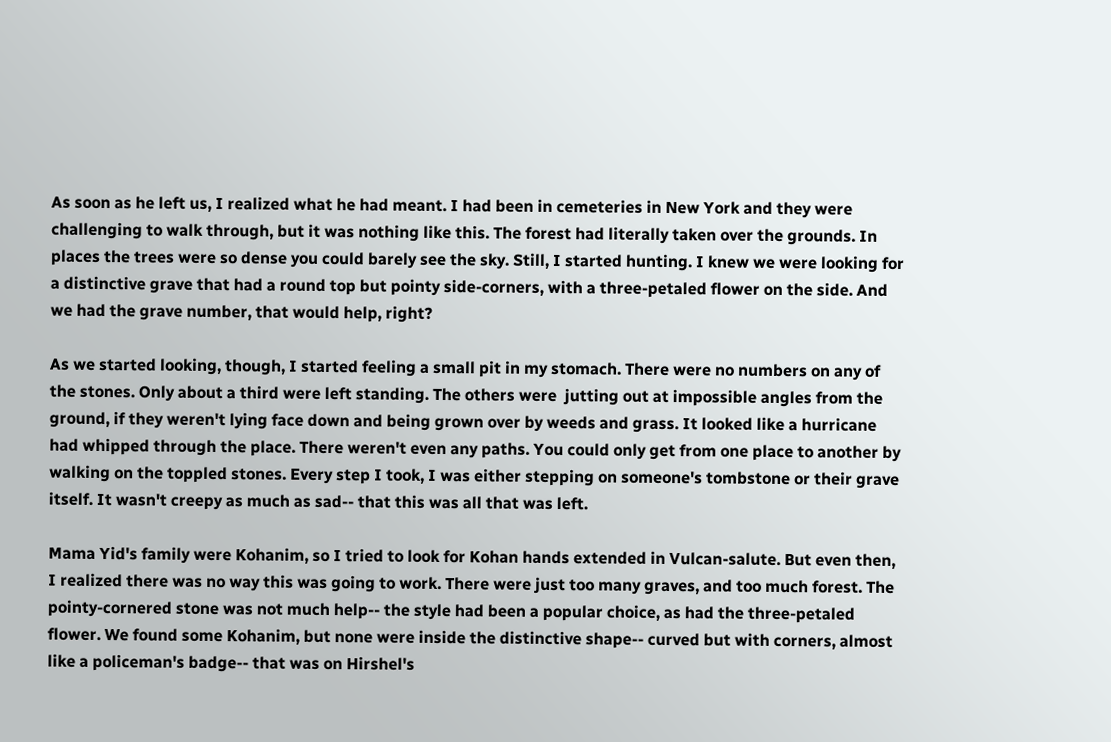As soon as he left us, I realized what he had meant. I had been in cemeteries in New York and they were challenging to walk through, but it was nothing like this. The forest had literally taken over the grounds. In places the trees were so dense you could barely see the sky. Still, I started hunting. I knew we were looking for a distinctive grave that had a round top but pointy side-corners, with a three-petaled flower on the side. And we had the grave number, that would help, right?

As we started looking, though, I started feeling a small pit in my stomach. There were no numbers on any of the stones. Only about a third were left standing. The others were  jutting out at impossible angles from the ground, if they weren't lying face down and being grown over by weeds and grass. It looked like a hurricane had whipped through the place. There weren't even any paths. You could only get from one place to another by walking on the toppled stones. Every step I took, I was either stepping on someone's tombstone or their grave itself. It wasn't creepy as much as sad-- that this was all that was left.

Mama Yid's family were Kohanim, so I tried to look for Kohan hands extended in Vulcan-salute. But even then, I realized there was no way this was going to work. There were just too many graves, and too much forest. The pointy-cornered stone was not much help-- the style had been a popular choice, as had the three-petaled flower. We found some Kohanim, but none were inside the distinctive shape-- curved but with corners, almost like a policeman's badge-- that was on Hirshel's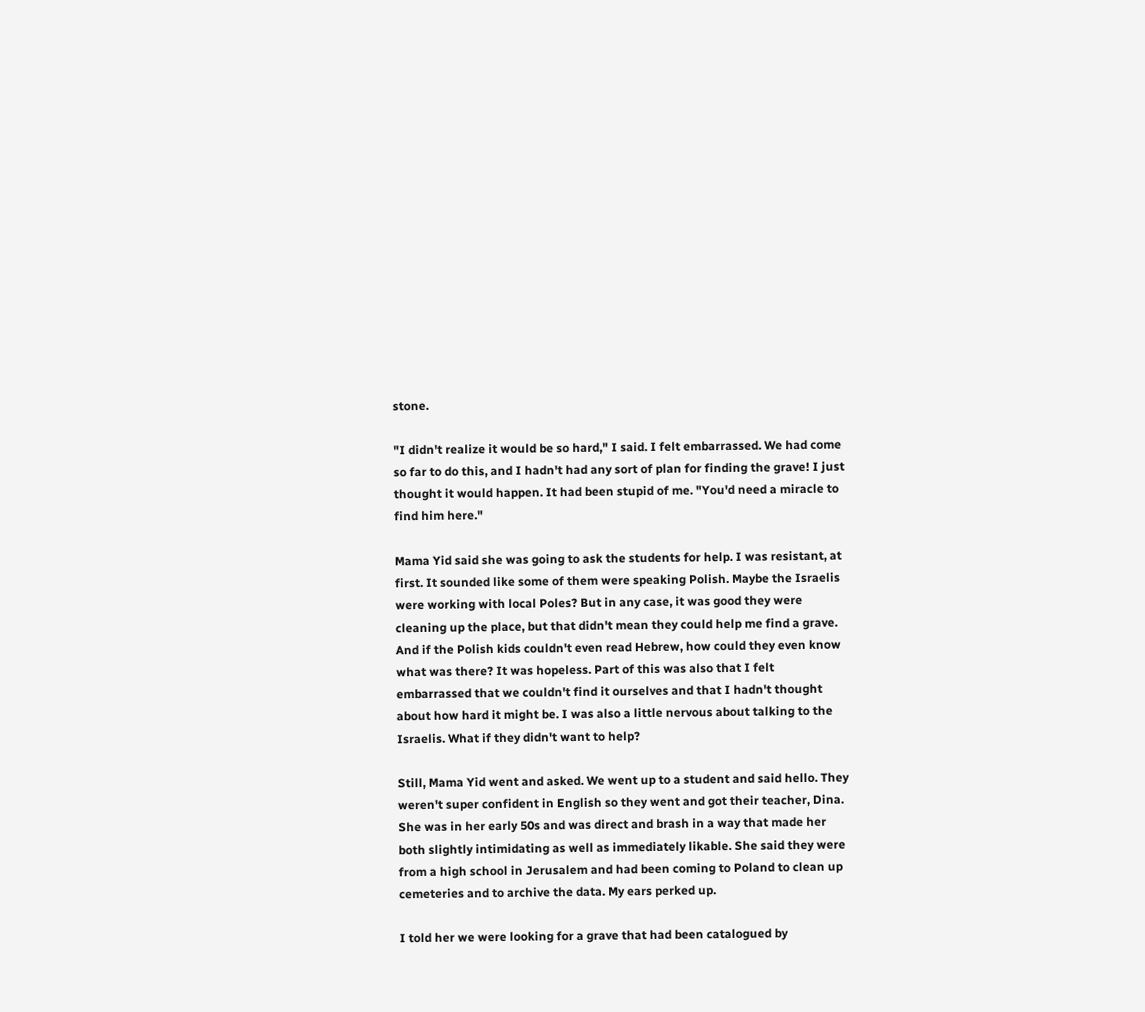stone.

"I didn't realize it would be so hard," I said. I felt embarrassed. We had come so far to do this, and I hadn't had any sort of plan for finding the grave! I just thought it would happen. It had been stupid of me. "You'd need a miracle to find him here."

Mama Yid said she was going to ask the students for help. I was resistant, at first. It sounded like some of them were speaking Polish. Maybe the Israelis were working with local Poles? But in any case, it was good they were cleaning up the place, but that didn't mean they could help me find a grave. And if the Polish kids couldn't even read Hebrew, how could they even know what was there? It was hopeless. Part of this was also that I felt embarrassed that we couldn't find it ourselves and that I hadn't thought about how hard it might be. I was also a little nervous about talking to the Israelis. What if they didn't want to help?

Still, Mama Yid went and asked. We went up to a student and said hello. They weren't super confident in English so they went and got their teacher, Dina. She was in her early 50s and was direct and brash in a way that made her both slightly intimidating as well as immediately likable. She said they were from a high school in Jerusalem and had been coming to Poland to clean up cemeteries and to archive the data. My ears perked up.

I told her we were looking for a grave that had been catalogued by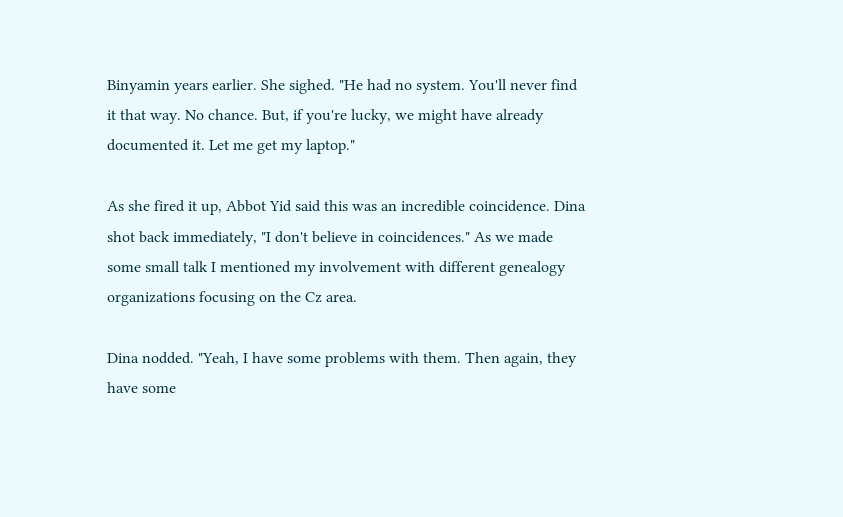Binyamin years earlier. She sighed. "He had no system. You'll never find it that way. No chance. But, if you're lucky, we might have already documented it. Let me get my laptop."

As she fired it up, Abbot Yid said this was an incredible coincidence. Dina shot back immediately, "I don't believe in coincidences." As we made some small talk I mentioned my involvement with different genealogy organizations focusing on the Cz area.

Dina nodded. "Yeah, I have some problems with them. Then again, they have some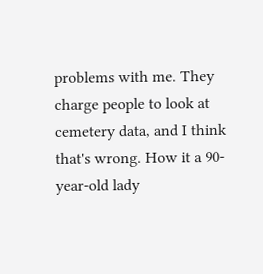problems with me. They charge people to look at cemetery data, and I think that's wrong. How it a 90-year-old lady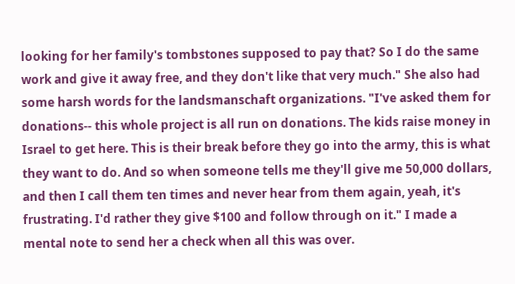looking for her family's tombstones supposed to pay that? So I do the same work and give it away free, and they don't like that very much." She also had some harsh words for the landsmanschaft organizations. "I've asked them for donations-- this whole project is all run on donations. The kids raise money in Israel to get here. This is their break before they go into the army, this is what they want to do. And so when someone tells me they'll give me 50,000 dollars, and then I call them ten times and never hear from them again, yeah, it's frustrating. I'd rather they give $100 and follow through on it." I made a mental note to send her a check when all this was over.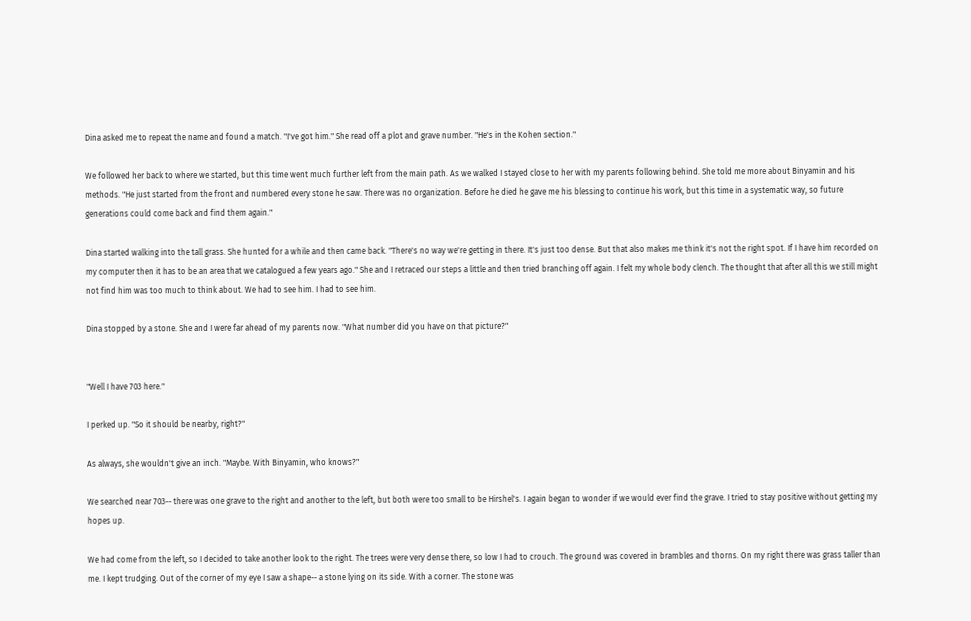Dina asked me to repeat the name and found a match. "I've got him." She read off a plot and grave number. "He's in the Kohen section."

We followed her back to where we started, but this time went much further left from the main path. As we walked I stayed close to her with my parents following behind. She told me more about Binyamin and his methods. "He just started from the front and numbered every stone he saw. There was no organization. Before he died he gave me his blessing to continue his work, but this time in a systematic way, so future generations could come back and find them again."

Dina started walking into the tall grass. She hunted for a while and then came back. "There's no way we're getting in there. It's just too dense. But that also makes me think it's not the right spot. If I have him recorded on my computer then it has to be an area that we catalogued a few years ago." She and I retraced our steps a little and then tried branching off again. I felt my whole body clench. The thought that after all this we still might not find him was too much to think about. We had to see him. I had to see him.

Dina stopped by a stone. She and I were far ahead of my parents now. "What number did you have on that picture?"


"Well I have 703 here."

I perked up. "So it should be nearby, right?"

As always, she wouldn't give an inch. "Maybe. With Binyamin, who knows?"

We searched near 703-- there was one grave to the right and another to the left, but both were too small to be Hirshel's. I again began to wonder if we would ever find the grave. I tried to stay positive without getting my hopes up.

We had come from the left, so I decided to take another look to the right. The trees were very dense there, so low I had to crouch. The ground was covered in brambles and thorns. On my right there was grass taller than me. I kept trudging. Out of the corner of my eye I saw a shape-- a stone lying on its side. With a corner. The stone was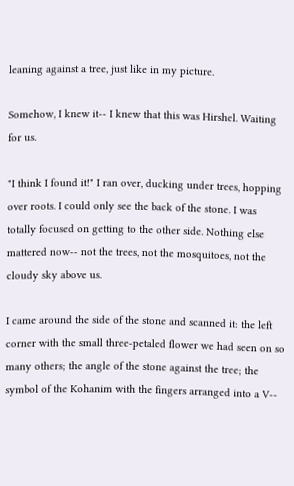leaning against a tree, just like in my picture.

Somehow, I knew it-- I knew that this was Hirshel. Waiting for us.

"I think I found it!" I ran over, ducking under trees, hopping over roots. I could only see the back of the stone. I was totally focused on getting to the other side. Nothing else mattered now-- not the trees, not the mosquitoes, not the cloudy sky above us.

I came around the side of the stone and scanned it: the left corner with the small three-petaled flower we had seen on so many others; the angle of the stone against the tree; the symbol of the Kohanim with the fingers arranged into a V--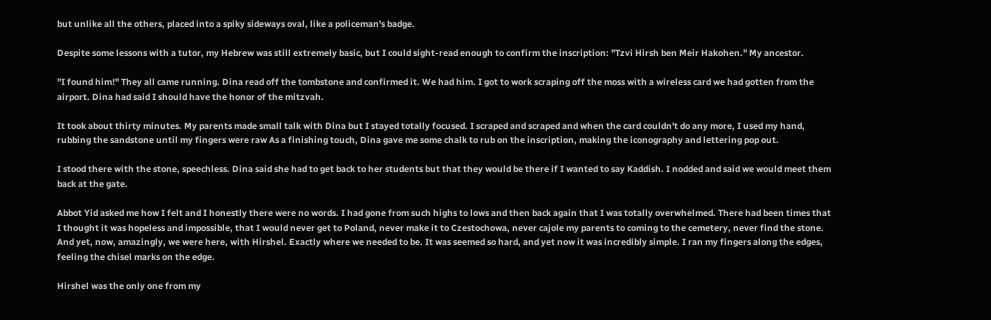but unlike all the others, placed into a spiky sideways oval, like a policeman's badge.

Despite some lessons with a tutor, my Hebrew was still extremely basic, but I could sight-read enough to confirm the inscription: "Tzvi Hirsh ben Meir Hakohen." My ancestor.

"I found him!" They all came running. Dina read off the tombstone and confirmed it. We had him. I got to work scraping off the moss with a wireless card we had gotten from the airport. Dina had said I should have the honor of the mitzvah.

It took about thirty minutes. My parents made small talk with Dina but I stayed totally focused. I scraped and scraped and when the card couldn't do any more, I used my hand, rubbing the sandstone until my fingers were raw As a finishing touch, Dina gave me some chalk to rub on the inscription, making the iconography and lettering pop out.

I stood there with the stone, speechless. Dina said she had to get back to her students but that they would be there if I wanted to say Kaddish. I nodded and said we would meet them back at the gate.

Abbot Yid asked me how I felt and I honestly there were no words. I had gone from such highs to lows and then back again that I was totally overwhelmed. There had been times that I thought it was hopeless and impossible, that I would never get to Poland, never make it to Czestochowa, never cajole my parents to coming to the cemetery, never find the stone. And yet, now, amazingly, we were here, with Hirshel. Exactly where we needed to be. It was seemed so hard, and yet now it was incredibly simple. I ran my fingers along the edges, feeling the chisel marks on the edge.

Hirshel was the only one from my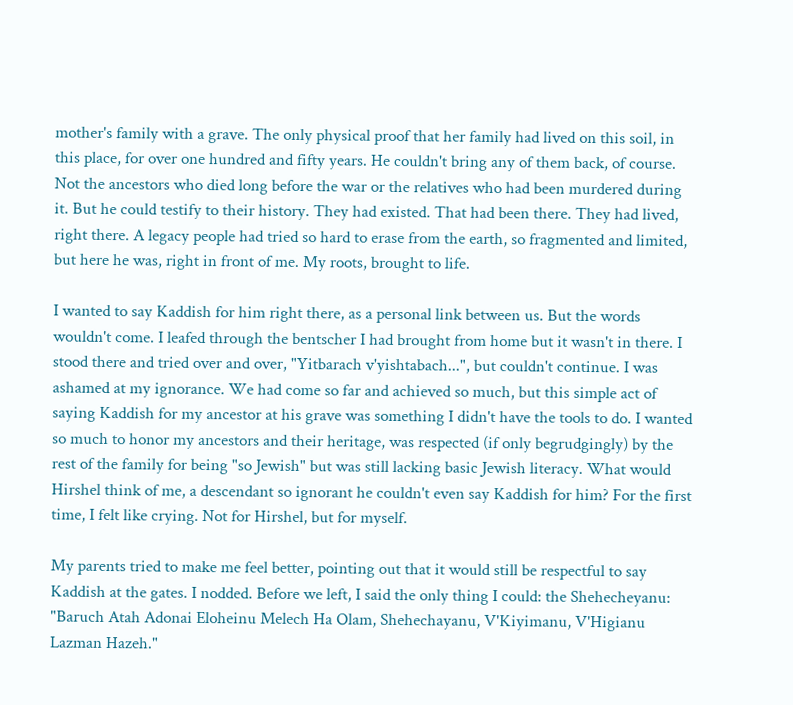mother's family with a grave. The only physical proof that her family had lived on this soil, in this place, for over one hundred and fifty years. He couldn't bring any of them back, of course. Not the ancestors who died long before the war or the relatives who had been murdered during it. But he could testify to their history. They had existed. That had been there. They had lived, right there. A legacy people had tried so hard to erase from the earth, so fragmented and limited, but here he was, right in front of me. My roots, brought to life.

I wanted to say Kaddish for him right there, as a personal link between us. But the words wouldn't come. I leafed through the bentscher I had brought from home but it wasn't in there. I stood there and tried over and over, "Yitbarach v'yishtabach...", but couldn't continue. I was ashamed at my ignorance. We had come so far and achieved so much, but this simple act of saying Kaddish for my ancestor at his grave was something I didn't have the tools to do. I wanted so much to honor my ancestors and their heritage, was respected (if only begrudgingly) by the rest of the family for being "so Jewish" but was still lacking basic Jewish literacy. What would Hirshel think of me, a descendant so ignorant he couldn't even say Kaddish for him? For the first time, I felt like crying. Not for Hirshel, but for myself.

My parents tried to make me feel better, pointing out that it would still be respectful to say Kaddish at the gates. I nodded. Before we left, I said the only thing I could: the Shehecheyanu: "Baruch Atah Adonai Eloheinu Melech Ha Olam, Shehechayanu, V'Kiyimanu, V'Higianu Lazman Hazeh."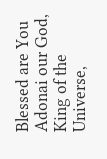Blessed are You Adonai our God, King of the Universe,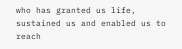who has granted us life, sustained us and enabled us to reach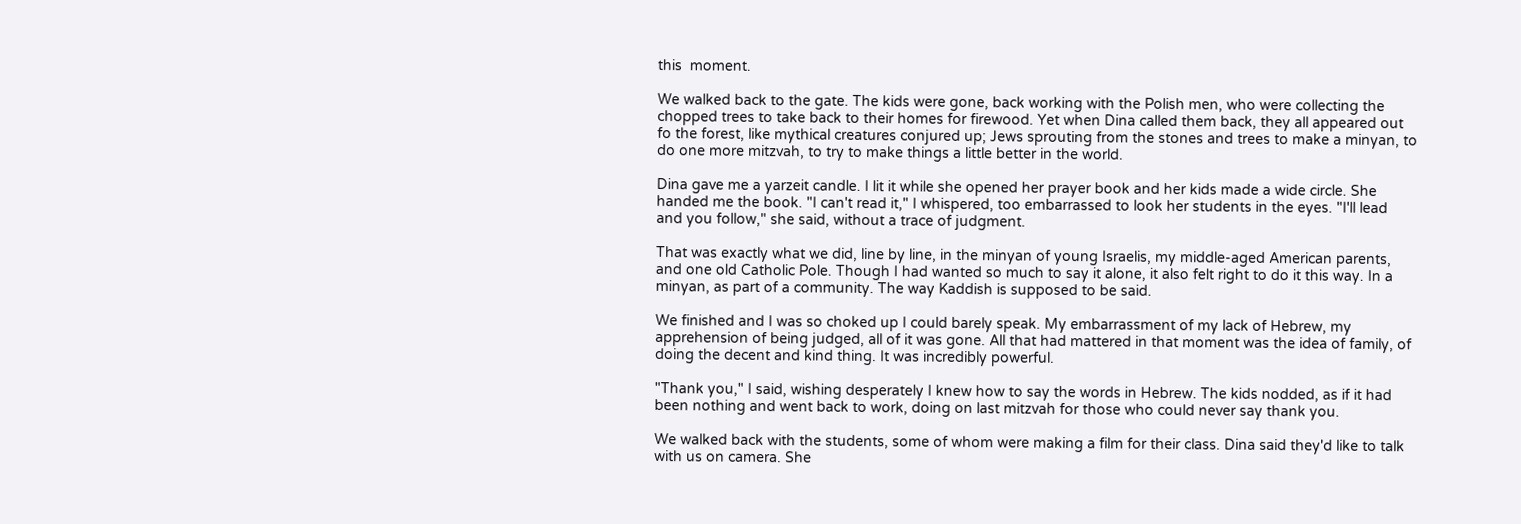this  moment.

We walked back to the gate. The kids were gone, back working with the Polish men, who were collecting the chopped trees to take back to their homes for firewood. Yet when Dina called them back, they all appeared out fo the forest, like mythical creatures conjured up; Jews sprouting from the stones and trees to make a minyan, to do one more mitzvah, to try to make things a little better in the world.

Dina gave me a yarzeit candle. I lit it while she opened her prayer book and her kids made a wide circle. She handed me the book. "I can't read it," I whispered, too embarrassed to look her students in the eyes. "I'll lead and you follow," she said, without a trace of judgment.

That was exactly what we did, line by line, in the minyan of young Israelis, my middle-aged American parents, and one old Catholic Pole. Though I had wanted so much to say it alone, it also felt right to do it this way. In a minyan, as part of a community. The way Kaddish is supposed to be said.

We finished and I was so choked up I could barely speak. My embarrassment of my lack of Hebrew, my apprehension of being judged, all of it was gone. All that had mattered in that moment was the idea of family, of doing the decent and kind thing. It was incredibly powerful.

"Thank you," I said, wishing desperately I knew how to say the words in Hebrew. The kids nodded, as if it had been nothing and went back to work, doing on last mitzvah for those who could never say thank you.

We walked back with the students, some of whom were making a film for their class. Dina said they'd like to talk with us on camera. She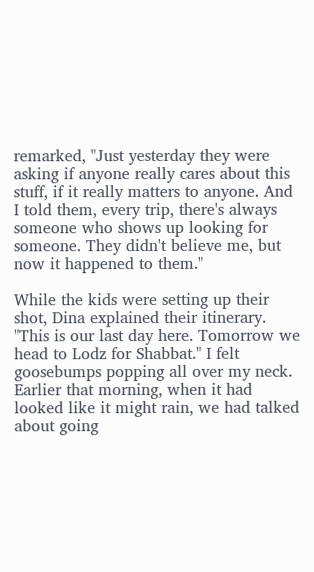remarked, "Just yesterday they were asking if anyone really cares about this stuff, if it really matters to anyone. And I told them, every trip, there's always someone who shows up looking for someone. They didn't believe me, but now it happened to them."

While the kids were setting up their shot, Dina explained their itinerary. "This is our last day here. Tomorrow we head to Lodz for Shabbat." I felt goosebumps popping all over my neck. Earlier that morning, when it had looked like it might rain, we had talked about going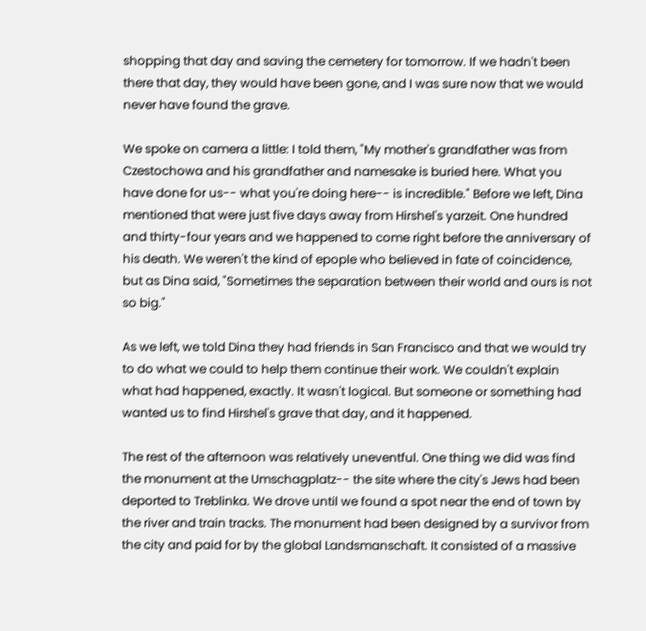shopping that day and saving the cemetery for tomorrow. If we hadn't been there that day, they would have been gone, and I was sure now that we would never have found the grave.

We spoke on camera a little: I told them, "My mother's grandfather was from Czestochowa and his grandfather and namesake is buried here. What you have done for us-- what you're doing here-- is incredible." Before we left, Dina mentioned that were just five days away from Hirshel's yarzeit. One hundred and thirty-four years and we happened to come right before the anniversary of his death. We weren't the kind of epople who believed in fate of coincidence, but as Dina said, "Sometimes the separation between their world and ours is not so big."

As we left, we told Dina they had friends in San Francisco and that we would try to do what we could to help them continue their work. We couldn't explain what had happened, exactly. It wasn't logical. But someone or something had wanted us to find Hirshel's grave that day, and it happened.

The rest of the afternoon was relatively uneventful. One thing we did was find the monument at the Umschagplatz-- the site where the city's Jews had been deported to Treblinka. We drove until we found a spot near the end of town by the river and train tracks. The monument had been designed by a survivor from the city and paid for by the global Landsmanschaft. It consisted of a massive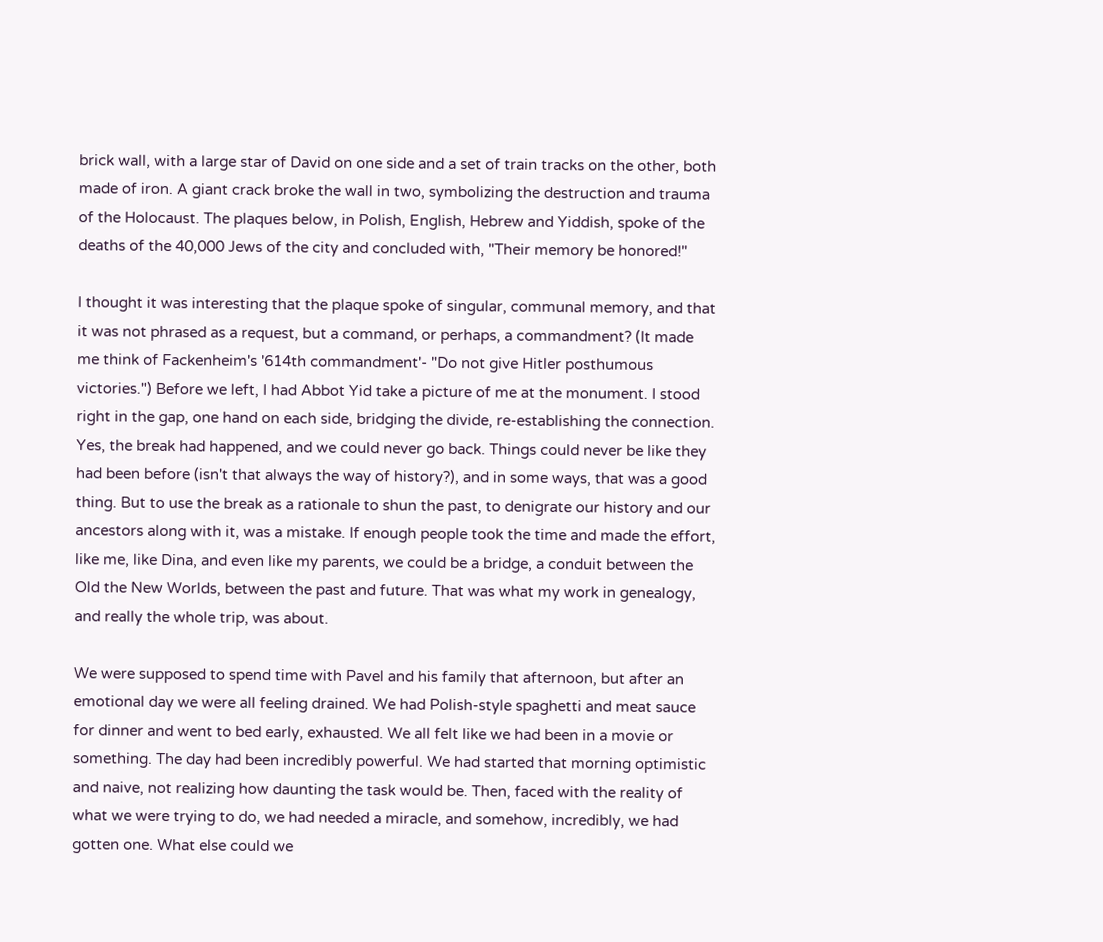brick wall, with a large star of David on one side and a set of train tracks on the other, both made of iron. A giant crack broke the wall in two, symbolizing the destruction and trauma of the Holocaust. The plaques below, in Polish, English, Hebrew and Yiddish, spoke of the deaths of the 40,000 Jews of the city and concluded with, "Their memory be honored!"

I thought it was interesting that the plaque spoke of singular, communal memory, and that it was not phrased as a request, but a command, or perhaps, a commandment? (It made me think of Fackenheim's '614th commandment'- "Do not give Hitler posthumous victories.") Before we left, I had Abbot Yid take a picture of me at the monument. I stood right in the gap, one hand on each side, bridging the divide, re-establishing the connection. Yes, the break had happened, and we could never go back. Things could never be like they had been before (isn't that always the way of history?), and in some ways, that was a good thing. But to use the break as a rationale to shun the past, to denigrate our history and our ancestors along with it, was a mistake. If enough people took the time and made the effort, like me, like Dina, and even like my parents, we could be a bridge, a conduit between the Old the New Worlds, between the past and future. That was what my work in genealogy, and really the whole trip, was about.

We were supposed to spend time with Pavel and his family that afternoon, but after an emotional day we were all feeling drained. We had Polish-style spaghetti and meat sauce for dinner and went to bed early, exhausted. We all felt like we had been in a movie or something. The day had been incredibly powerful. We had started that morning optimistic and naive, not realizing how daunting the task would be. Then, faced with the reality of what we were trying to do, we had needed a miracle, and somehow, incredibly, we had gotten one. What else could we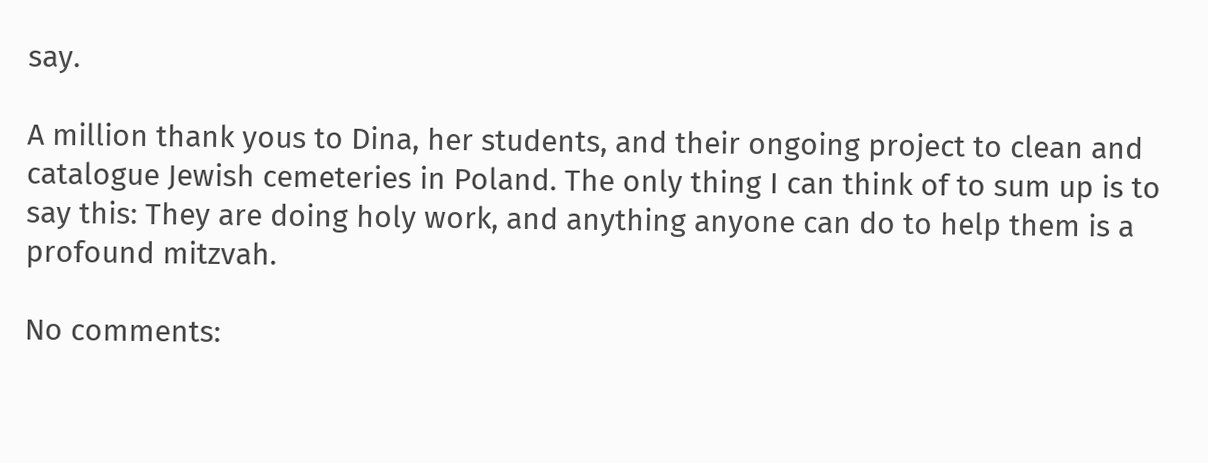say.

A million thank yous to Dina, her students, and their ongoing project to clean and catalogue Jewish cemeteries in Poland. The only thing I can think of to sum up is to say this: They are doing holy work, and anything anyone can do to help them is a profound mitzvah.

No comments: